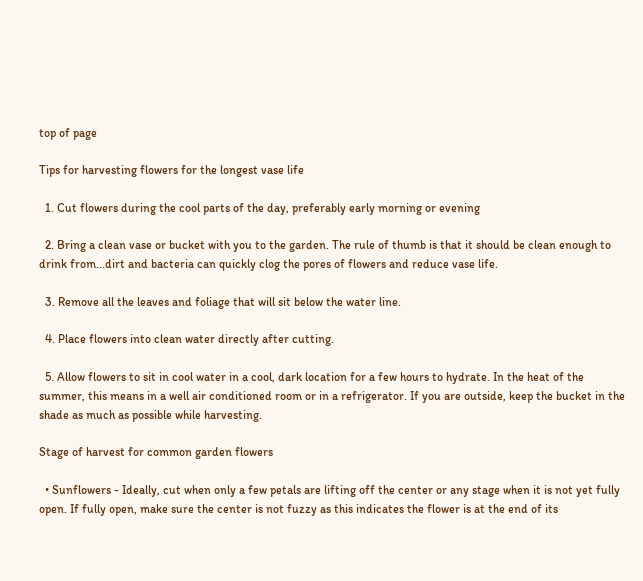top of page

Tips for harvesting flowers for the longest vase life

  1. Cut flowers during the cool parts of the day, preferably early morning or evening

  2. Bring a clean vase or bucket with you to the garden. The rule of thumb is that it should be clean enough to drink from...dirt and bacteria can quickly clog the pores of flowers and reduce vase life.

  3. Remove all the leaves and foliage that will sit below the water line.

  4. Place flowers into clean water directly after cutting.

  5. Allow flowers to sit in cool water in a cool, dark location for a few hours to hydrate. In the heat of the summer, this means in a well air conditioned room or in a refrigerator. If you are outside, keep the bucket in the shade as much as possible while harvesting.

Stage of harvest for common garden flowers

  • Sunflowers - Ideally, cut when only a few petals are lifting off the center or any stage when it is not yet fully open. If fully open, make sure the center is not fuzzy as this indicates the flower is at the end of its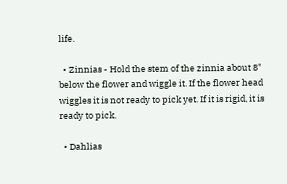life.

  • Zinnias - Hold the stem of the zinnia about 8" below the flower and wiggle it. If the flower head wiggles it is not ready to pick yet. If it is rigid, it is ready to pick.

  • Dahlias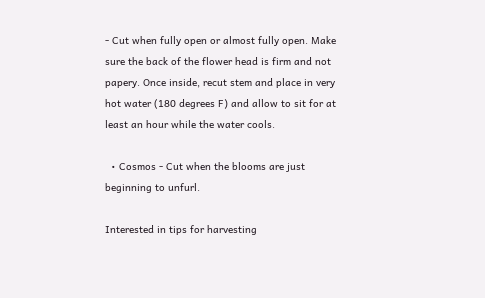- Cut when fully open or almost fully open. Make sure the back of the flower head is firm and not papery. Once inside, recut stem and place in very hot water (180 degrees F) and allow to sit for at least an hour while the water cools.

  • Cosmos - Cut when the blooms are just beginning to unfurl.

Interested in tips for harvesting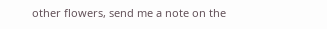other flowers, send me a note on the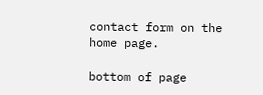contact form on the home page.

bottom of page